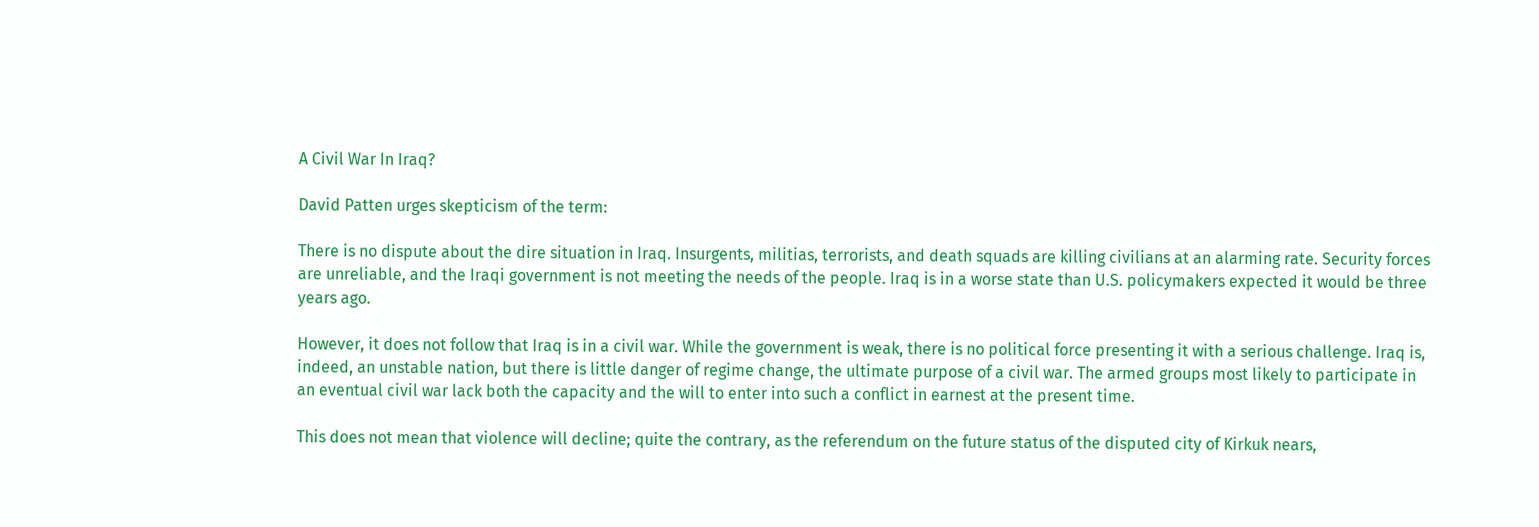A Civil War In Iraq?

David Patten urges skepticism of the term:

There is no dispute about the dire situation in Iraq. Insurgents, militias, terrorists, and death squads are killing civilians at an alarming rate. Security forces are unreliable, and the Iraqi government is not meeting the needs of the people. Iraq is in a worse state than U.S. policymakers expected it would be three years ago.

However, it does not follow that Iraq is in a civil war. While the government is weak, there is no political force presenting it with a serious challenge. Iraq is, indeed, an unstable nation, but there is little danger of regime change, the ultimate purpose of a civil war. The armed groups most likely to participate in an eventual civil war lack both the capacity and the will to enter into such a conflict in earnest at the present time.

This does not mean that violence will decline; quite the contrary, as the referendum on the future status of the disputed city of Kirkuk nears,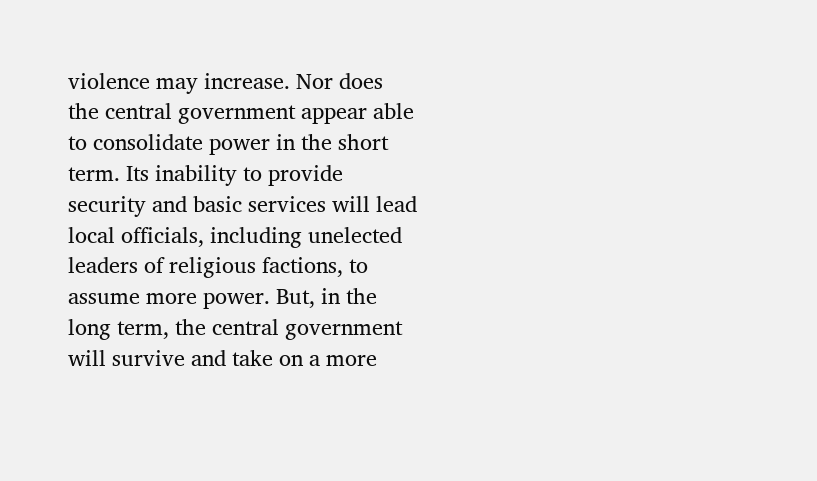violence may increase. Nor does the central government appear able to consolidate power in the short term. Its inability to provide security and basic services will lead local officials, including unelected leaders of religious factions, to assume more power. But, in the long term, the central government will survive and take on a more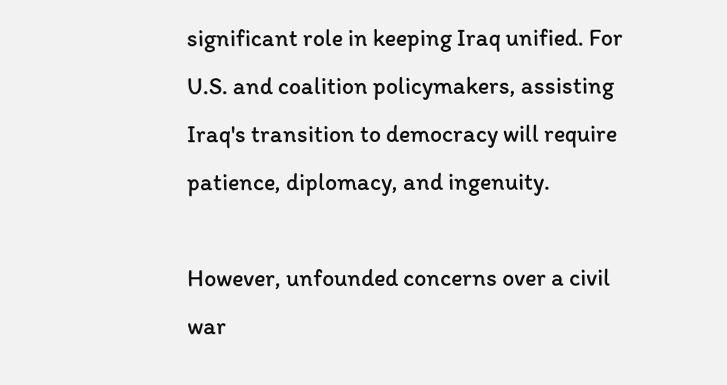significant role in keeping Iraq unified. For U.S. and coalition policymakers, assisting Iraq's transition to democracy will require patience, diplomacy, and ingenuity.

However, unfounded concerns over a civil war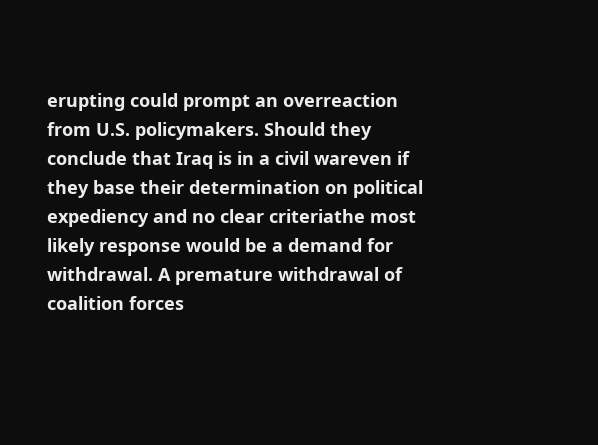erupting could prompt an overreaction from U.S. policymakers. Should they conclude that Iraq is in a civil wareven if they base their determination on political expediency and no clear criteriathe most likely response would be a demand for withdrawal. A premature withdrawal of coalition forces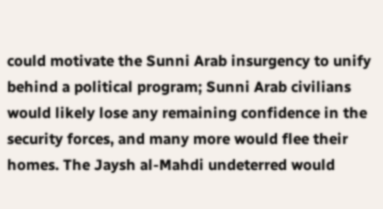could motivate the Sunni Arab insurgency to unify behind a political program; Sunni Arab civilians would likely lose any remaining confidence in the security forces, and many more would flee their homes. The Jaysh al-Mahdi undeterred would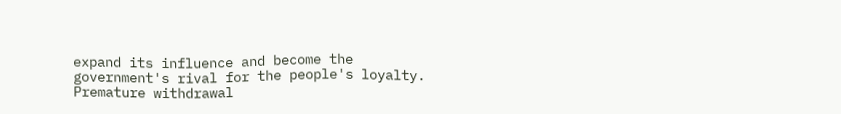expand its influence and become the government's rival for the people's loyalty. Premature withdrawal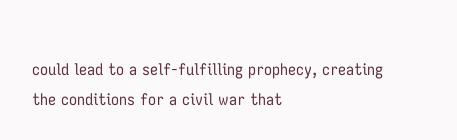could lead to a self-fulfilling prophecy, creating the conditions for a civil war that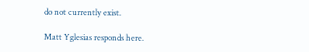do not currently exist.

Matt Yglesias responds here.